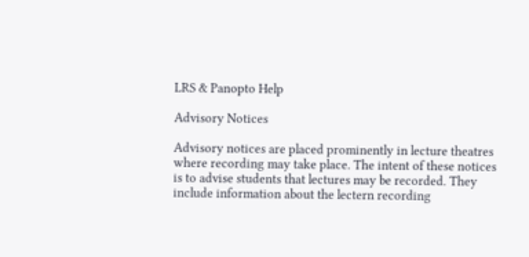LRS & Panopto Help

Advisory Notices

Advisory notices are placed prominently in lecture theatres where recording may take place. The intent of these notices is to advise students that lectures may be recorded. They include information about the lectern recording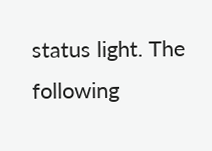status light. The following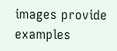images provide examples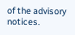of the advisory notices.